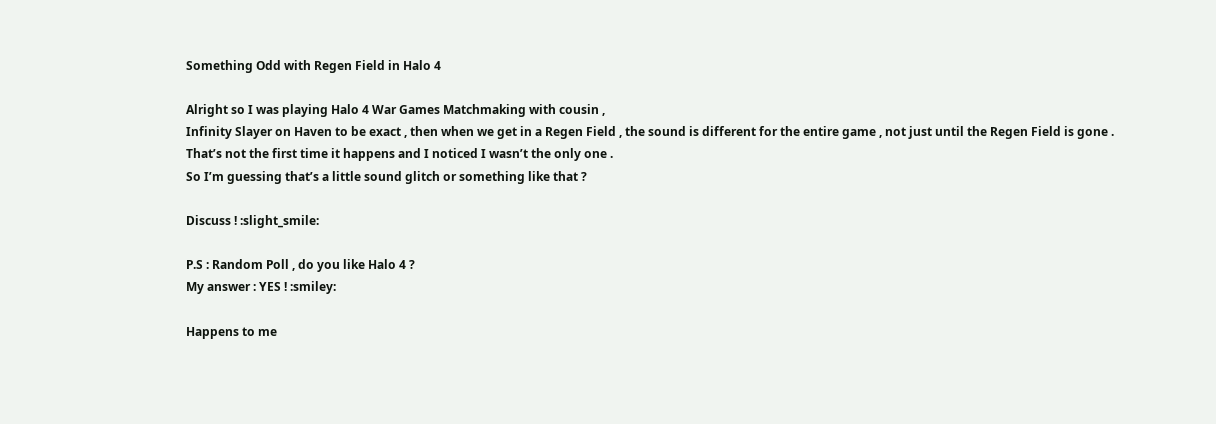Something Odd with Regen Field in Halo 4

Alright so I was playing Halo 4 War Games Matchmaking with cousin ,
Infinity Slayer on Haven to be exact , then when we get in a Regen Field , the sound is different for the entire game , not just until the Regen Field is gone .
That’s not the first time it happens and I noticed I wasn’t the only one .
So I’m guessing that’s a little sound glitch or something like that ?

Discuss ! :slight_smile:

P.S : Random Poll , do you like Halo 4 ?
My answer : YES ! :smiley:

Happens to me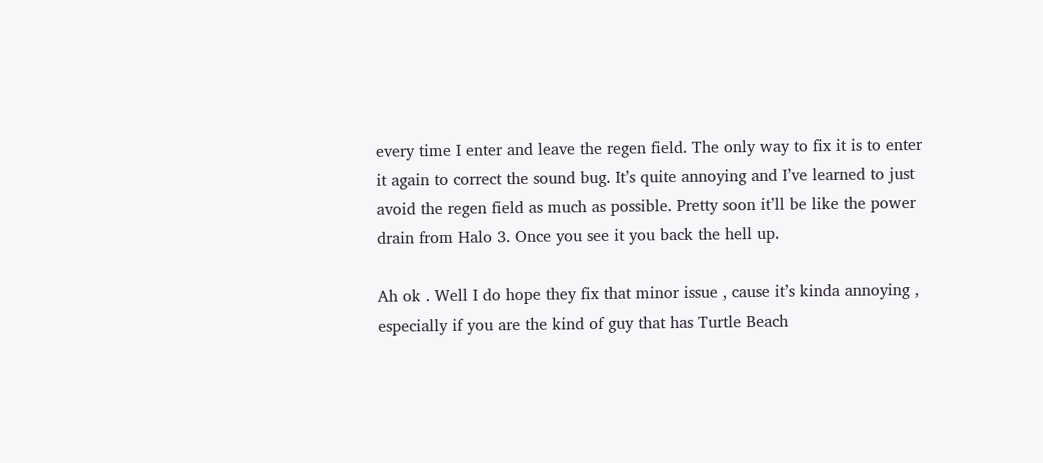every time I enter and leave the regen field. The only way to fix it is to enter it again to correct the sound bug. It’s quite annoying and I’ve learned to just avoid the regen field as much as possible. Pretty soon it’ll be like the power drain from Halo 3. Once you see it you back the hell up.

Ah ok . Well I do hope they fix that minor issue , cause it’s kinda annoying , especially if you are the kind of guy that has Turtle Beach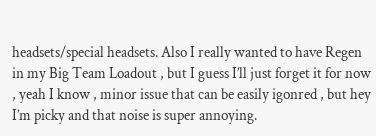headsets/special headsets. Also I really wanted to have Regen in my Big Team Loadout , but I guess I’ll just forget it for now , yeah I know , minor issue that can be easily igonred , but hey I’m picky and that noise is super annoying.